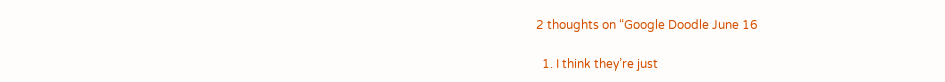2 thoughts on “Google Doodle June 16

  1. I think they’re just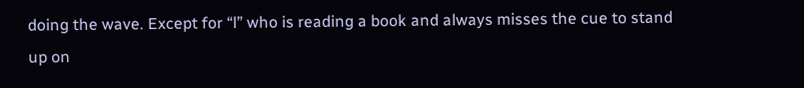doing the wave. Except for “l” who is reading a book and always misses the cue to stand up on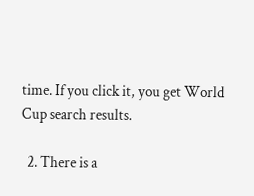time. If you click it, you get World Cup search results.

  2. There is a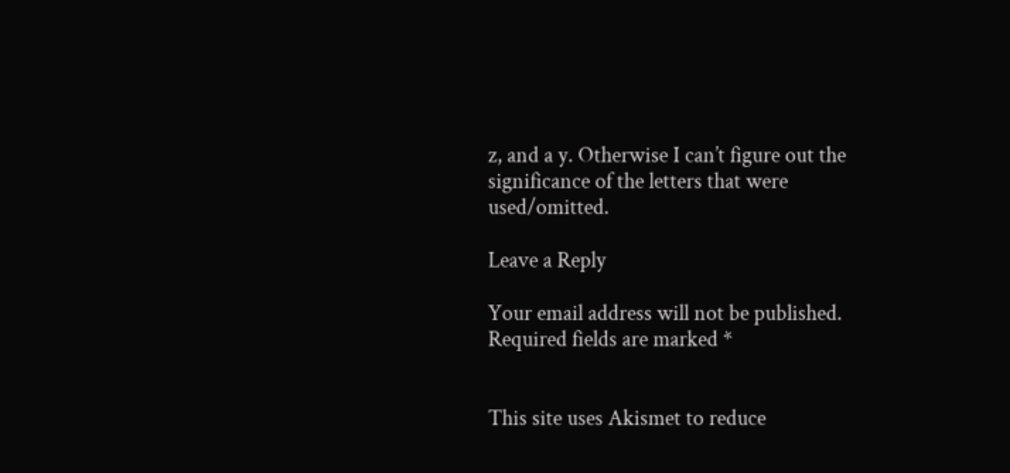z, and a y. Otherwise I can’t figure out the significance of the letters that were used/omitted.

Leave a Reply

Your email address will not be published. Required fields are marked *


This site uses Akismet to reduce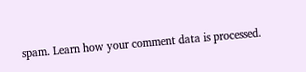spam. Learn how your comment data is processed.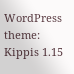WordPress theme: Kippis 1.15